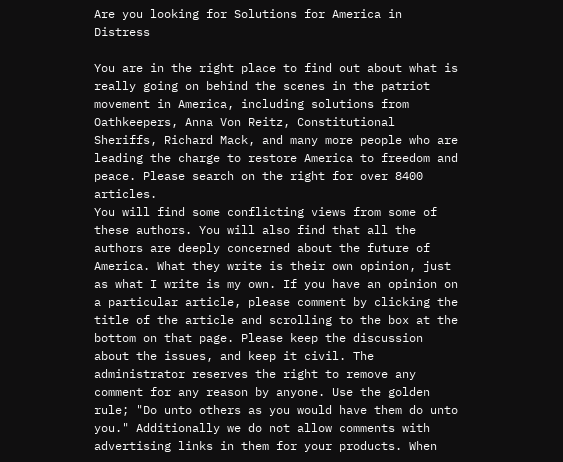Are you looking for Solutions for America in Distress

You are in the right place to find out about what is really going on behind the scenes in the patriot movement in America, including solutions from Oathkeepers, Anna Von Reitz, Constitutional Sheriffs, Richard Mack, and many more people who are leading the charge to restore America to freedom and peace. Please search on the right for over 8400 articles.
You will find some conflicting views from some of these authors. You will also find that all the authors are deeply concerned about the future of America. What they write is their own opinion, just as what I write is my own. If you have an opinion on a particular article, please comment by clicking the title of the article and scrolling to the box at the bottom on that page. Please keep the discussion about the issues, and keep it civil. The administrator reserves the right to remove any comment for any reason by anyone. Use the golden rule; "Do unto others as you would have them do unto you." Additionally we do not allow comments with advertising links in them for your products. When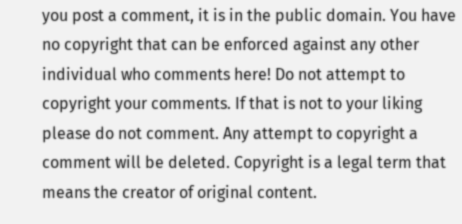you post a comment, it is in the public domain. You have no copyright that can be enforced against any other individual who comments here! Do not attempt to copyright your comments. If that is not to your liking please do not comment. Any attempt to copyright a comment will be deleted. Copyright is a legal term that means the creator of original content.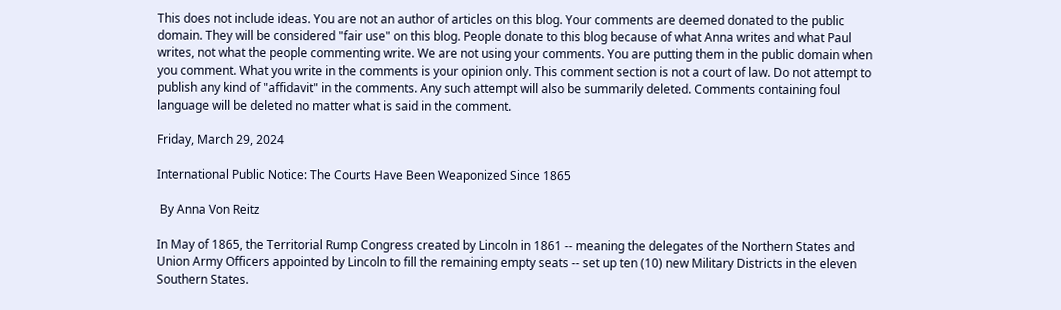This does not include ideas. You are not an author of articles on this blog. Your comments are deemed donated to the public domain. They will be considered "fair use" on this blog. People donate to this blog because of what Anna writes and what Paul writes, not what the people commenting write. We are not using your comments. You are putting them in the public domain when you comment. What you write in the comments is your opinion only. This comment section is not a court of law. Do not attempt to publish any kind of "affidavit" in the comments. Any such attempt will also be summarily deleted. Comments containing foul language will be deleted no matter what is said in the comment.

Friday, March 29, 2024

International Public Notice: The Courts Have Been Weaponized Since 1865

 By Anna Von Reitz

In May of 1865, the Territorial Rump Congress created by Lincoln in 1861 -- meaning the delegates of the Northern States and Union Army Officers appointed by Lincoln to fill the remaining empty seats -- set up ten (10) new Military Districts in the eleven Southern States.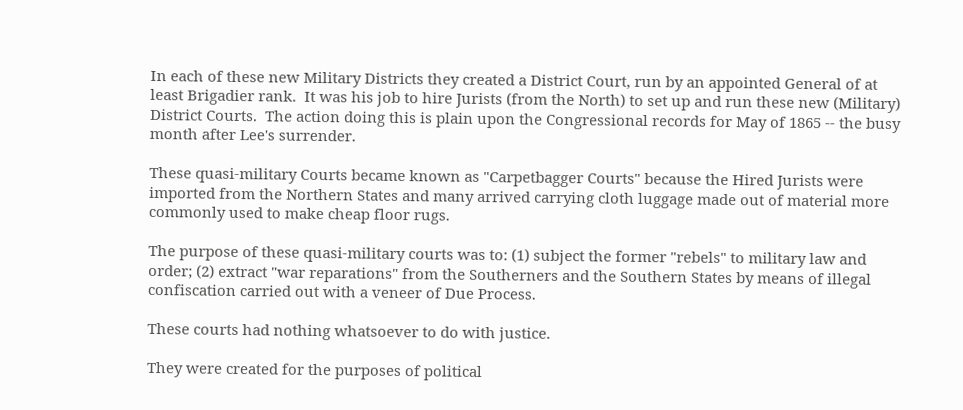In each of these new Military Districts they created a District Court, run by an appointed General of at least Brigadier rank.  It was his job to hire Jurists (from the North) to set up and run these new (Military) District Courts.  The action doing this is plain upon the Congressional records for May of 1865 -- the busy month after Lee's surrender.

These quasi-military Courts became known as "Carpetbagger Courts" because the Hired Jurists were imported from the Northern States and many arrived carrying cloth luggage made out of material more commonly used to make cheap floor rugs.

The purpose of these quasi-military courts was to: (1) subject the former "rebels" to military law and order; (2) extract "war reparations" from the Southerners and the Southern States by means of illegal confiscation carried out with a veneer of Due Process.

These courts had nothing whatsoever to do with justice.

They were created for the purposes of political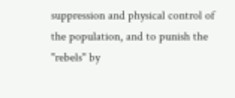suppression and physical control of the population, and to punish the "rebels" by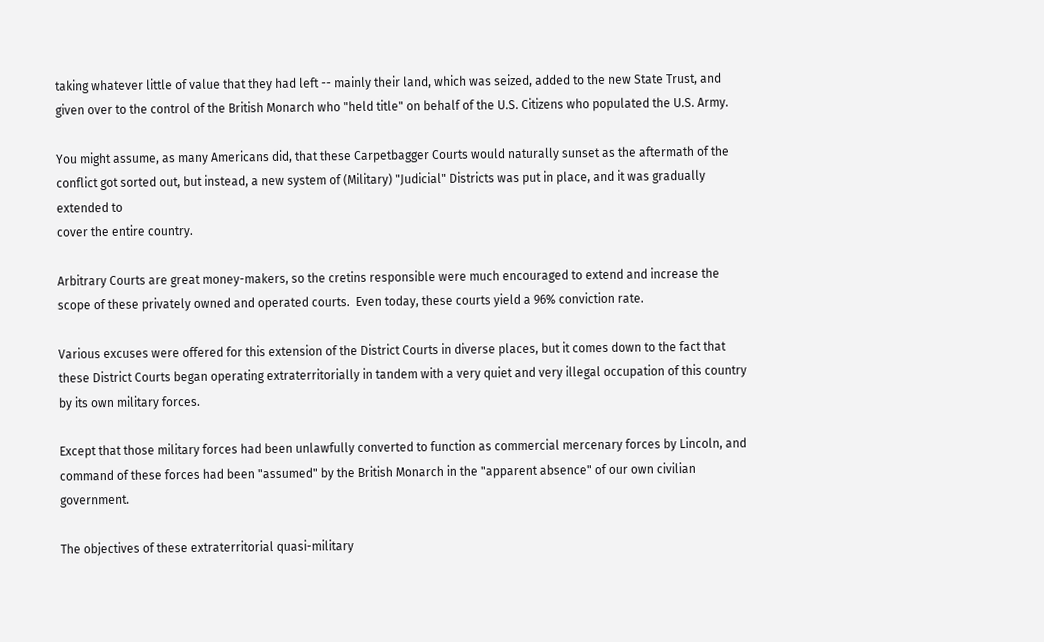taking whatever little of value that they had left -- mainly their land, which was seized, added to the new State Trust, and given over to the control of the British Monarch who "held title" on behalf of the U.S. Citizens who populated the U.S. Army.

You might assume, as many Americans did, that these Carpetbagger Courts would naturally sunset as the aftermath of the conflict got sorted out, but instead, a new system of (Military) "Judicial" Districts was put in place, and it was gradually extended to
cover the entire country.

Arbitrary Courts are great money-makers, so the cretins responsible were much encouraged to extend and increase the scope of these privately owned and operated courts.  Even today, these courts yield a 96% conviction rate.

Various excuses were offered for this extension of the District Courts in diverse places, but it comes down to the fact that these District Courts began operating extraterritorially in tandem with a very quiet and very illegal occupation of this country by its own military forces.

Except that those military forces had been unlawfully converted to function as commercial mercenary forces by Lincoln, and command of these forces had been "assumed" by the British Monarch in the "apparent absence" of our own civilian government.

The objectives of these extraterritorial quasi-military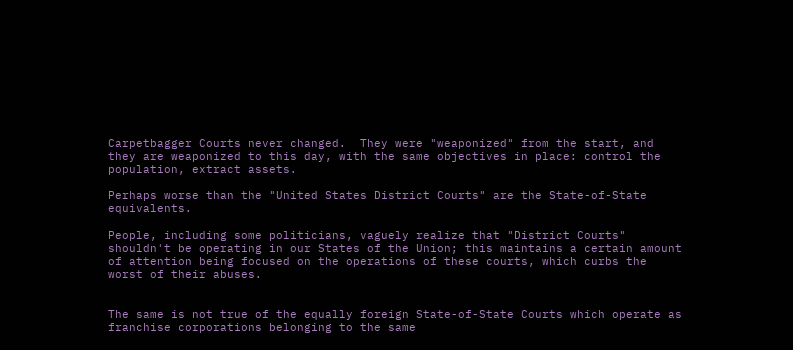Carpetbagger Courts never changed.  They were "weaponized" from the start, and they are weaponized to this day, with the same objectives in place: control the population, extract assets.

Perhaps worse than the "United States District Courts" are the State-of-State equivalents.

People, including some politicians, vaguely realize that "District Courts" shouldn't be operating in our States of the Union; this maintains a certain amount of attention being focused on the operations of these courts, which curbs the worst of their abuses.


The same is not true of the equally foreign State-of-State Courts which operate as franchise corporations belonging to the same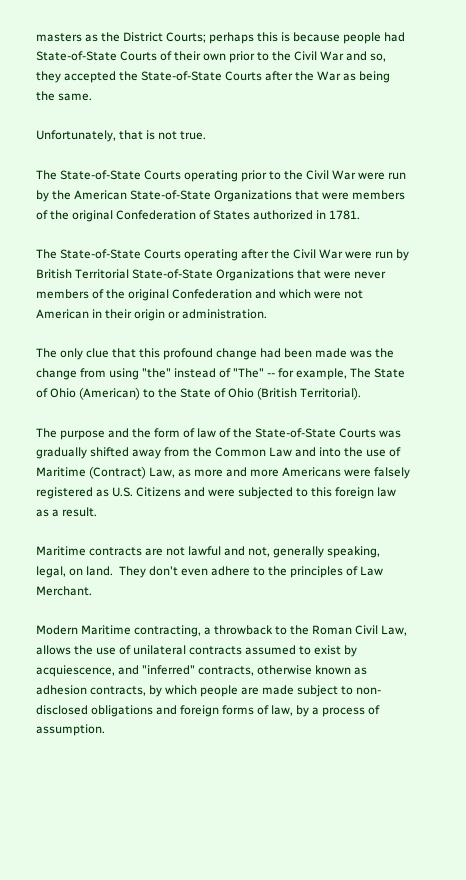masters as the District Courts; perhaps this is because people had State-of-State Courts of their own prior to the Civil War and so, they accepted the State-of-State Courts after the War as being the same.

Unfortunately, that is not true.

The State-of-State Courts operating prior to the Civil War were run by the American State-of-State Organizations that were members of the original Confederation of States authorized in 1781.

The State-of-State Courts operating after the Civil War were run by British Territorial State-of-State Organizations that were never members of the original Confederation and which were not American in their origin or administration.

The only clue that this profound change had been made was the change from using "the" instead of "The" -- for example, The State of Ohio (American) to the State of Ohio (British Territorial).

The purpose and the form of law of the State-of-State Courts was gradually shifted away from the Common Law and into the use of Maritime (Contract) Law, as more and more Americans were falsely registered as U.S. Citizens and were subjected to this foreign law as a result.

Maritime contracts are not lawful and not, generally speaking, legal, on land.  They don't even adhere to the principles of Law Merchant.

Modern Maritime contracting, a throwback to the Roman Civil Law,  allows the use of unilateral contracts assumed to exist by acquiescence, and "inferred" contracts, otherwise known as adhesion contracts, by which people are made subject to non-disclosed obligations and foreign forms of law, by a process of assumption.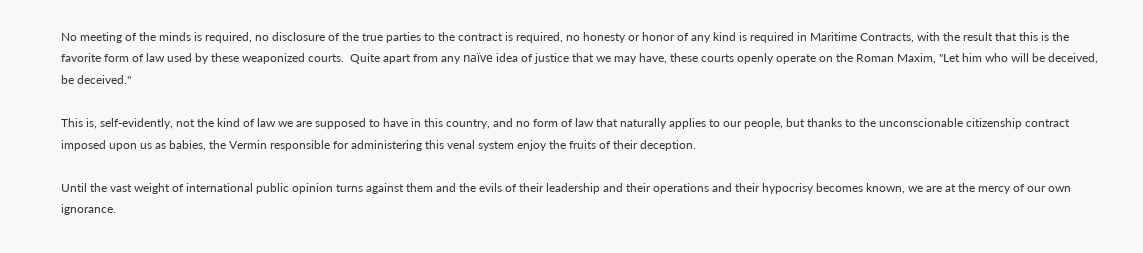No meeting of the minds is required, no disclosure of the true parties to the contract is required, no honesty or honor of any kind is required in Maritime Contracts, with the result that this is the favorite form of law used by these weaponized courts.  Quite apart from any naïve idea of justice that we may have, these courts openly operate on the Roman Maxim, "Let him who will be deceived, be deceived."

This is, self-evidently, not the kind of law we are supposed to have in this country, and no form of law that naturally applies to our people, but thanks to the unconscionable citizenship contract imposed upon us as babies, the Vermin responsible for administering this venal system enjoy the fruits of their deception.

Until the vast weight of international public opinion turns against them and the evils of their leadership and their operations and their hypocrisy becomes known, we are at the mercy of our own ignorance.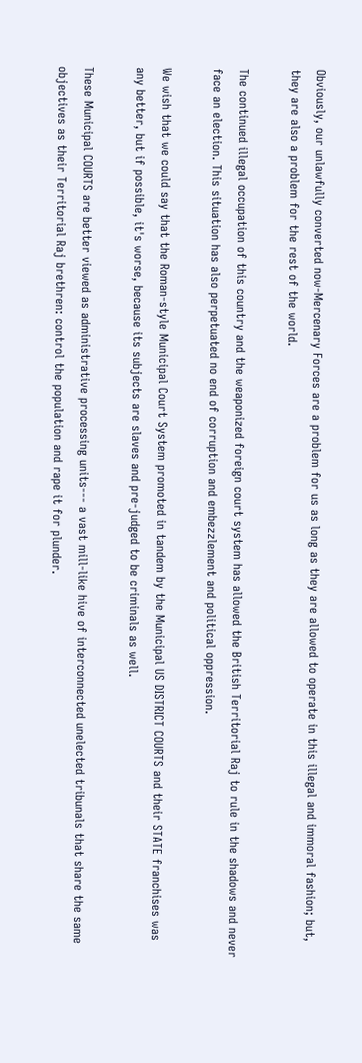Obviously, our unlawfully converted now-Mercenary Forces are a problem for us as long as they are allowed to operate in this illegal and immoral fashion; but, they are also a problem for the rest of the world.

The continued illegal occupation of this country and the weaponized foreign court system has allowed the British Territorial Raj to rule in the shadows and never face an election. This situation has also perpetuated no end of corruption and embezzlement and political oppression.

We wish that we could say that the Roman-style Municipal Court System promoted in tandem by the Municipal US DISTRICT COURTS and their STATE franchises was any better, but if possible, it's worse, because its subjects are slaves and pre-judged to be criminals as well.

These Municipal COURTS are better viewed as administrative processing units--- a vast mill-like hive of interconnected unelected tribunals that share the same objectives as their Territorial Raj brethren: control the population and rape it for plunder.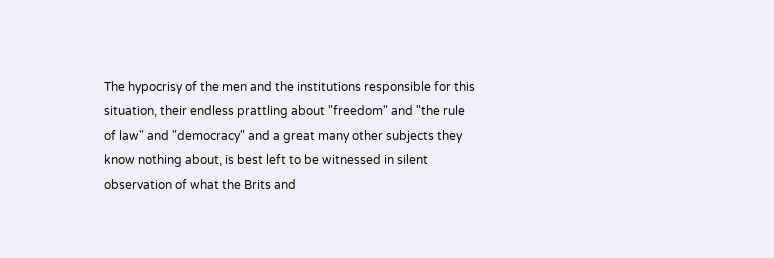The hypocrisy of the men and the institutions responsible for this situation, their endless prattling about "freedom" and "the rule of law" and "democracy" and a great many other subjects they know nothing about, is best left to be witnessed in silent observation of what the Brits and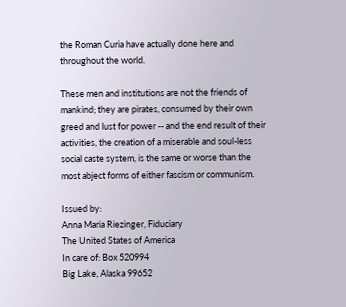the Roman Curia have actually done here and throughout the world.

These men and institutions are not the friends of mankind; they are pirates, consumed by their own greed and lust for power -- and the end result of their activities, the creation of a miserable and soul-less social caste system, is the same or worse than the most abject forms of either fascism or communism.

Issued by:
Anna Maria Riezinger, Fiduciary
The United States of America
In care of: Box 520994
Big Lake, Alaska 99652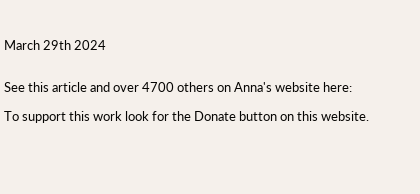March 29th 2024


See this article and over 4700 others on Anna's website here:

To support this work look for the Donate button on this website.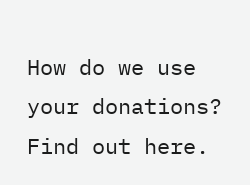How do we use your donations?  Find out here.